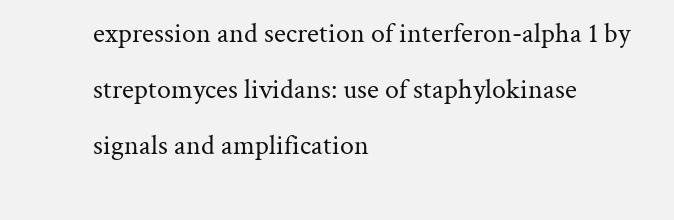expression and secretion of interferon-alpha 1 by streptomyces lividans: use of staphylokinase signals and amplification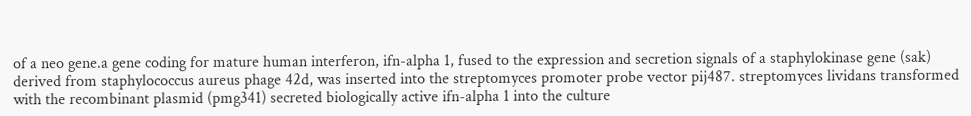of a neo gene.a gene coding for mature human interferon, ifn-alpha 1, fused to the expression and secretion signals of a staphylokinase gene (sak) derived from staphylococcus aureus phage 42d, was inserted into the streptomyces promoter probe vector pij487. streptomyces lividans transformed with the recombinant plasmid (pmg341) secreted biologically active ifn-alpha 1 into the culture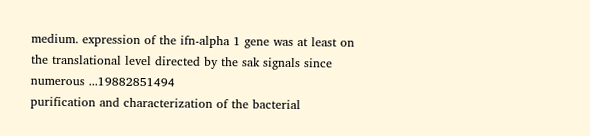medium. expression of the ifn-alpha 1 gene was at least on the translational level directed by the sak signals since numerous ...19882851494
purification and characterization of the bacterial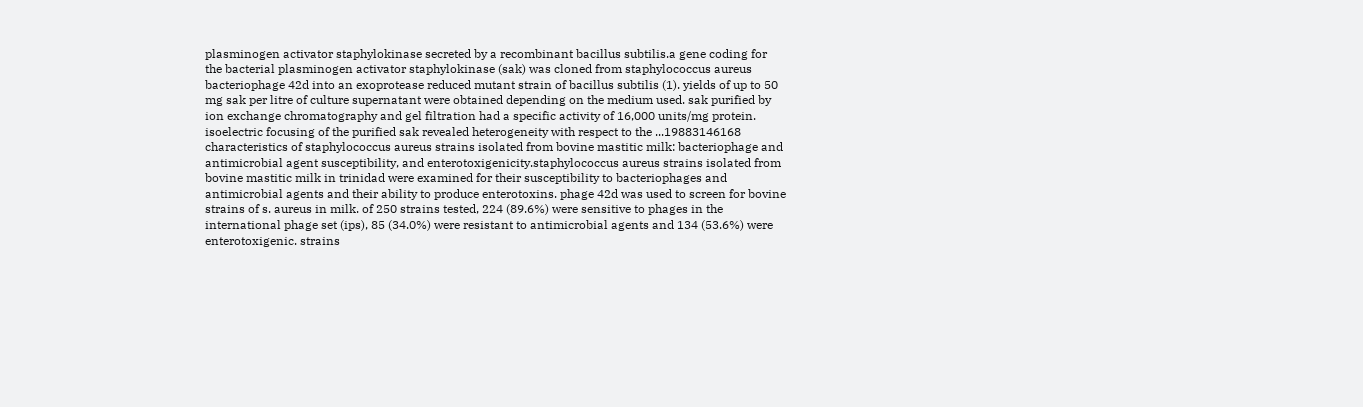plasminogen activator staphylokinase secreted by a recombinant bacillus subtilis.a gene coding for the bacterial plasminogen activator staphylokinase (sak) was cloned from staphylococcus aureus bacteriophage 42d into an exoprotease reduced mutant strain of bacillus subtilis (1). yields of up to 50 mg sak per litre of culture supernatant were obtained depending on the medium used. sak purified by ion exchange chromatography and gel filtration had a specific activity of 16,000 units/mg protein. isoelectric focusing of the purified sak revealed heterogeneity with respect to the ...19883146168
characteristics of staphylococcus aureus strains isolated from bovine mastitic milk: bacteriophage and antimicrobial agent susceptibility, and enterotoxigenicity.staphylococcus aureus strains isolated from bovine mastitic milk in trinidad were examined for their susceptibility to bacteriophages and antimicrobial agents and their ability to produce enterotoxins. phage 42d was used to screen for bovine strains of s. aureus in milk. of 250 strains tested, 224 (89.6%) were sensitive to phages in the international phage set (ips), 85 (34.0%) were resistant to antimicrobial agents and 134 (53.6%) were enterotoxigenic. strains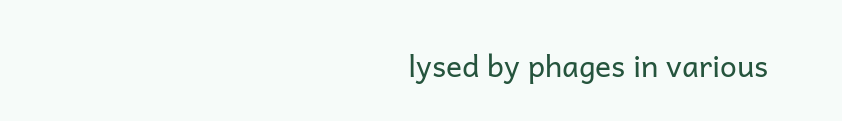lysed by phages in various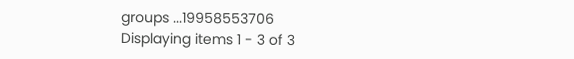groups ...19958553706
Displaying items 1 - 3 of 3